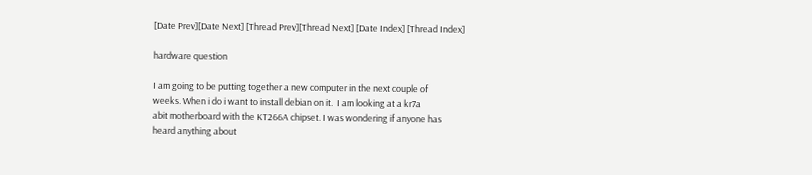[Date Prev][Date Next] [Thread Prev][Thread Next] [Date Index] [Thread Index]

hardware question

I am going to be putting together a new computer in the next couple of
weeks. When i do i want to install debian on it.  I am looking at a kr7a
abit motherboard with the KT266A chipset. I was wondering if anyone has
heard anything about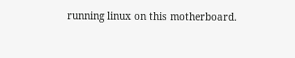running linux on this motherboard.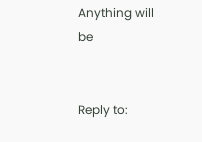Anything will be


Reply to: